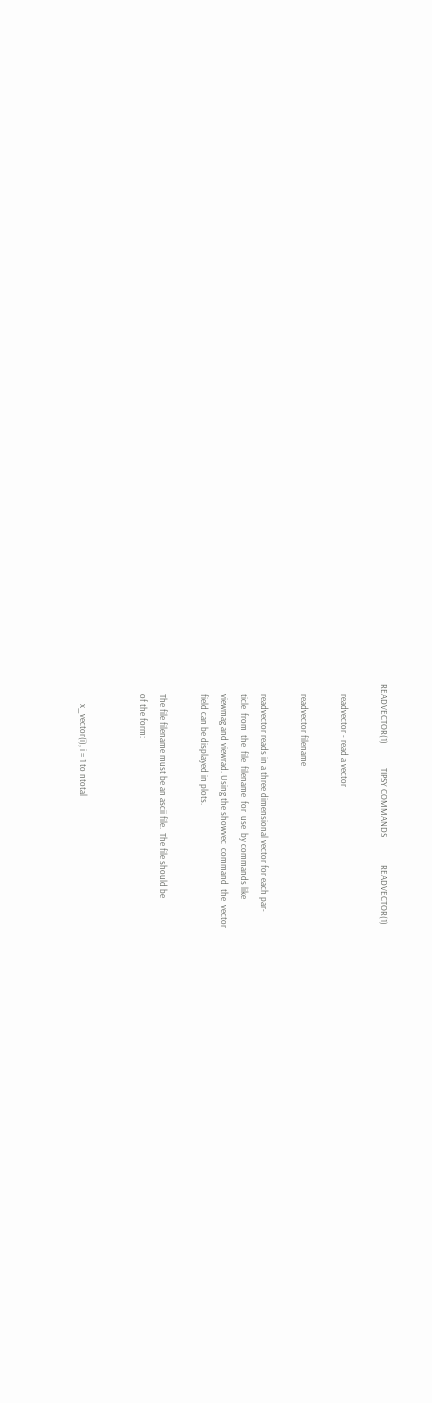READVECTOR(1)            TIPSY COMMANDS              READVECTOR(1)

     readvector - read a vector

     readvector filename

     readvector reads in a three dimensional vector for each par-
     ticle  from  the  file  filename  for  use  by commands like
     viewmag and viewrad. Using the showvec  command  the  vector
     field can be displayed in plots.

     The file filename must be an ascii file.  The file should be
     of the form:


          x_vector(i), i = 1 to ntotal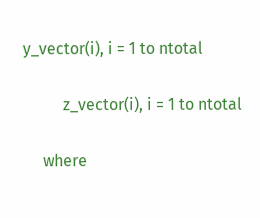y_vector(i), i = 1 to ntotal

          z_vector(i), i = 1 to ntotal

     where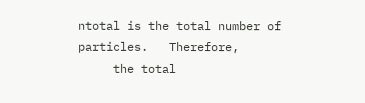ntotal is the total number of  particles.   Therefore,
     the total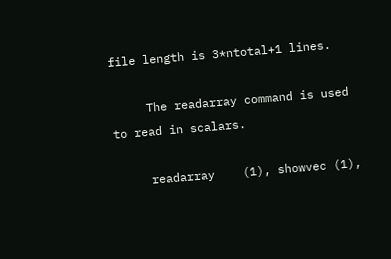file length is 3*ntotal+1 lines.

     The readarray command is used to read in scalars.

     readarray    (1), showvec (1),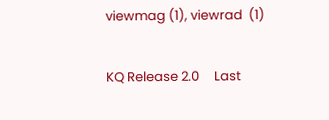viewmag (1), viewrad  (1)

KQ Release 2.0     Last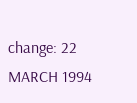change: 22 MARCH 1994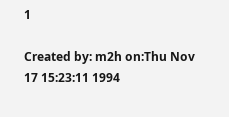1

Created by: m2h on:Thu Nov 17 15:23:11 1994